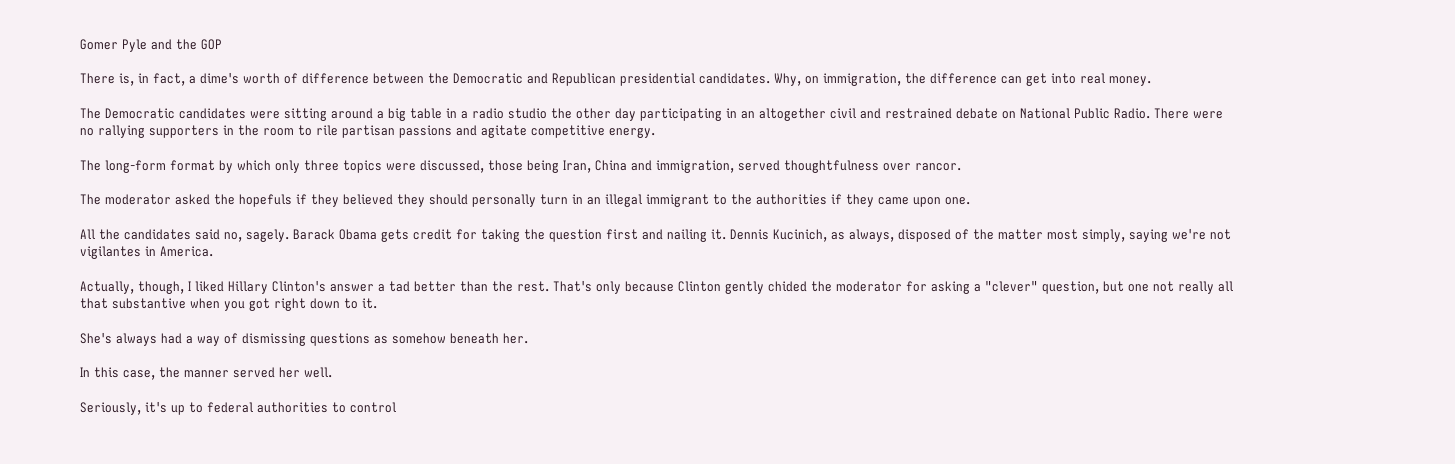Gomer Pyle and the GOP

There is, in fact, a dime's worth of difference between the Democratic and Republican presidential candidates. Why, on immigration, the difference can get into real money.

The Democratic candidates were sitting around a big table in a radio studio the other day participating in an altogether civil and restrained debate on National Public Radio. There were no rallying supporters in the room to rile partisan passions and agitate competitive energy.

The long-form format by which only three topics were discussed, those being Iran, China and immigration, served thoughtfulness over rancor.

The moderator asked the hopefuls if they believed they should personally turn in an illegal immigrant to the authorities if they came upon one.

All the candidates said no, sagely. Barack Obama gets credit for taking the question first and nailing it. Dennis Kucinich, as always, disposed of the matter most simply, saying we're not vigilantes in America.

Actually, though, I liked Hillary Clinton's answer a tad better than the rest. That's only because Clinton gently chided the moderator for asking a "clever" question, but one not really all that substantive when you got right down to it.

She's always had a way of dismissing questions as somehow beneath her.

In this case, the manner served her well.

Seriously, it's up to federal authorities to control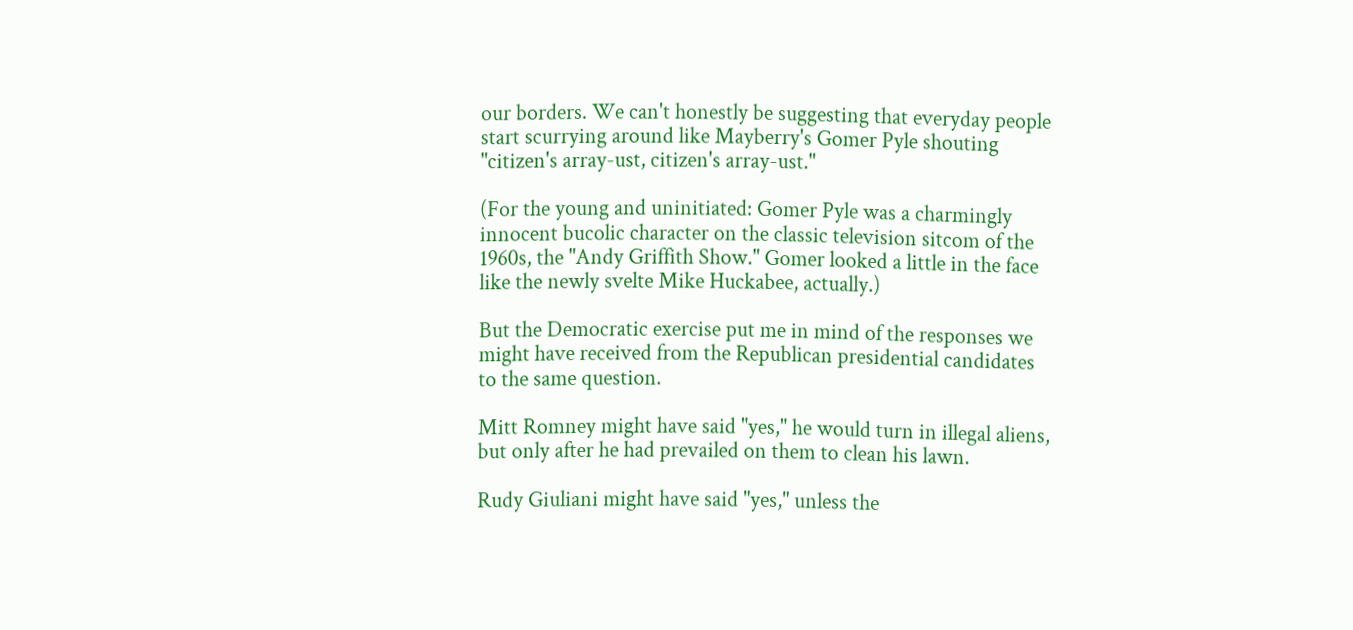our borders. We can't honestly be suggesting that everyday people start scurrying around like Mayberry's Gomer Pyle shouting "citizen's array-ust, citizen's array-ust."

(For the young and uninitiated: Gomer Pyle was a charmingly innocent bucolic character on the classic television sitcom of the 1960s, the "Andy Griffith Show." Gomer looked a little in the face like the newly svelte Mike Huckabee, actually.)

But the Democratic exercise put me in mind of the responses we might have received from the Republican presidential candidates to the same question.

Mitt Romney might have said "yes," he would turn in illegal aliens, but only after he had prevailed on them to clean his lawn.

Rudy Giuliani might have said "yes," unless the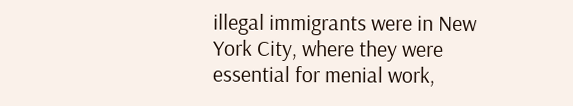illegal immigrants were in New York City, where they were essential for menial work,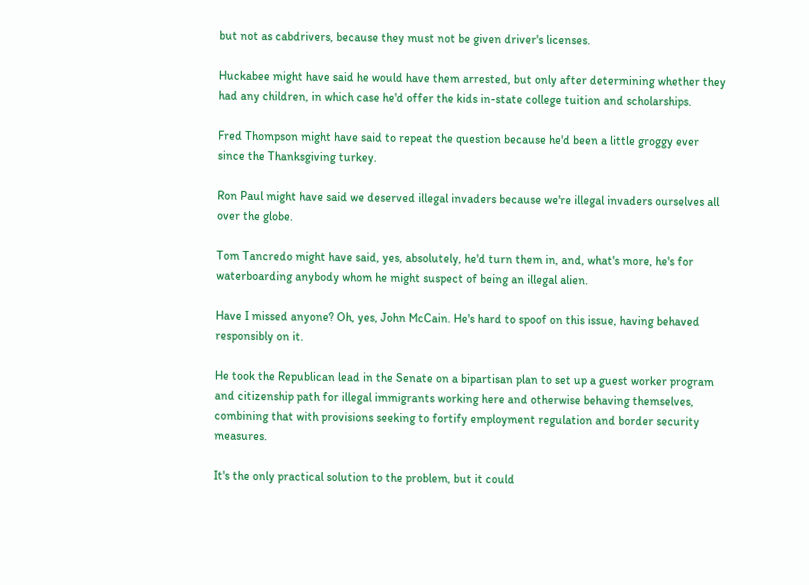but not as cabdrivers, because they must not be given driver's licenses.

Huckabee might have said he would have them arrested, but only after determining whether they had any children, in which case he'd offer the kids in-state college tuition and scholarships.

Fred Thompson might have said to repeat the question because he'd been a little groggy ever since the Thanksgiving turkey.

Ron Paul might have said we deserved illegal invaders because we're illegal invaders ourselves all over the globe.

Tom Tancredo might have said, yes, absolutely, he'd turn them in, and, what's more, he's for waterboarding anybody whom he might suspect of being an illegal alien.

Have I missed anyone? Oh, yes, John McCain. He's hard to spoof on this issue, having behaved responsibly on it.

He took the Republican lead in the Senate on a bipartisan plan to set up a guest worker program and citizenship path for illegal immigrants working here and otherwise behaving themselves, combining that with provisions seeking to fortify employment regulation and border security measures.

It's the only practical solution to the problem, but it could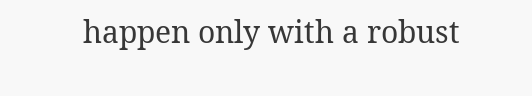happen only with a robust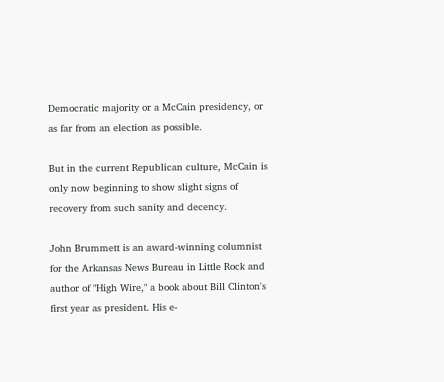Democratic majority or a McCain presidency, or as far from an election as possible.

But in the current Republican culture, McCain is only now beginning to show slight signs of recovery from such sanity and decency.

John Brummett is an award-winning columnist for the Arkansas News Bureau in Little Rock and author of "High Wire," a book about Bill Clinton's first year as president. His e-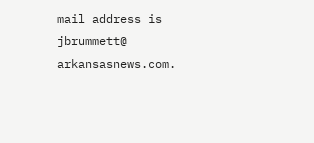mail address is jbrummett@ arkansasnews.com.